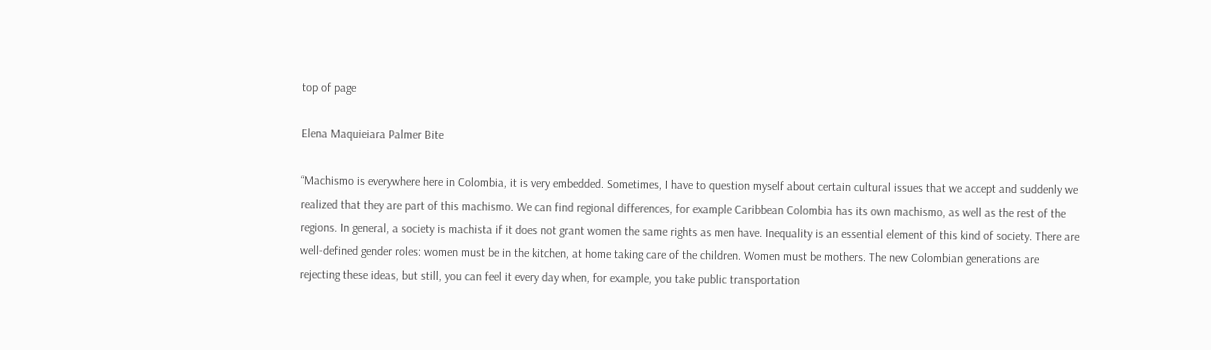top of page

Elena Maquieiara Palmer Bite

“Machismo is everywhere here in Colombia, it is very embedded. Sometimes, I have to question myself about certain cultural issues that we accept and suddenly we realized that they are part of this machismo. We can find regional differences, for example Caribbean Colombia has its own machismo, as well as the rest of the regions. In general, a society is machista if it does not grant women the same rights as men have. Inequality is an essential element of this kind of society. There are well-defined gender roles: women must be in the kitchen, at home taking care of the children. Women must be mothers. The new Colombian generations are rejecting these ideas, but still, you can feel it every day when, for example, you take public transportation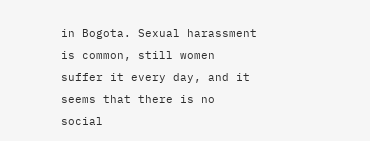in Bogota. Sexual harassment is common, still women suffer it every day, and it seems that there is no social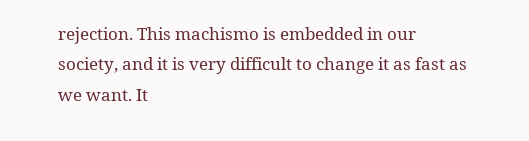rejection. This machismo is embedded in our society, and it is very difficult to change it as fast as we want. It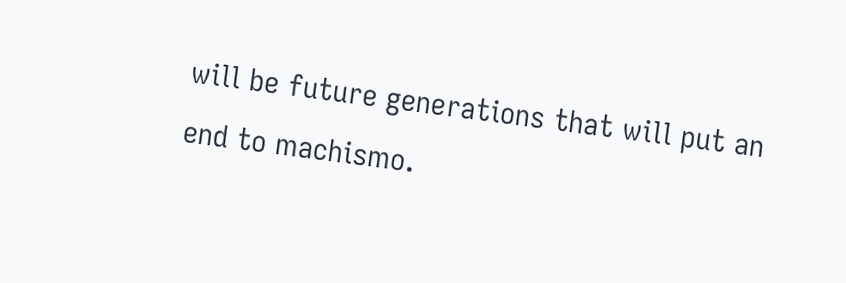will be future generations that will put an end to machismo.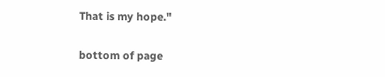That is my hope."

bottom of page